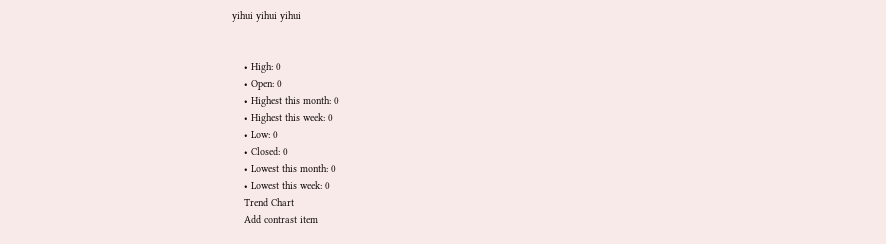yihui yihui yihui


    • High: 0
    • Open: 0
    • Highest this month: 0
    • Highest this week: 0
    • Low: 0
    • Closed: 0
    • Lowest this month: 0
    • Lowest this week: 0
    Trend Chart
    Add contrast item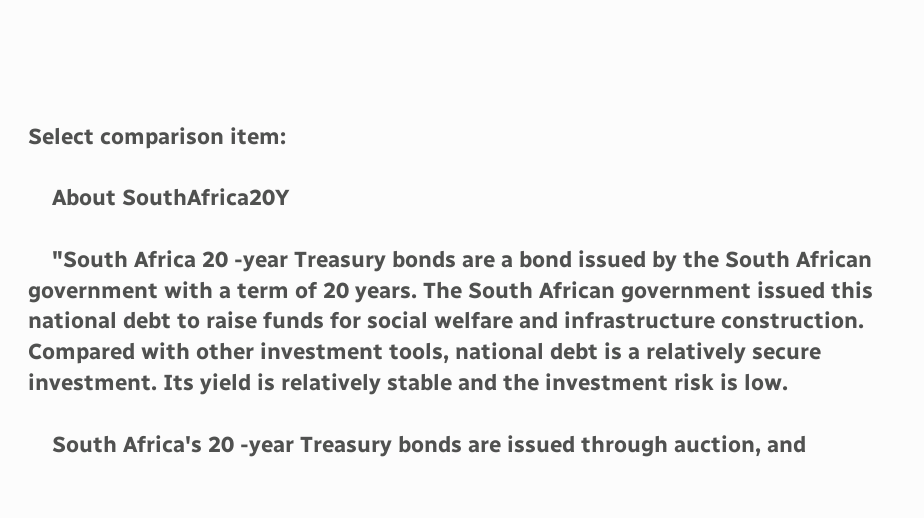Select comparison item:

    About SouthAfrica20Y

    "South Africa 20 -year Treasury bonds are a bond issued by the South African government with a term of 20 years. The South African government issued this national debt to raise funds for social welfare and infrastructure construction. Compared with other investment tools, national debt is a relatively secure investment. Its yield is relatively stable and the investment risk is low.

    South Africa's 20 -year Treasury bonds are issued through auction, and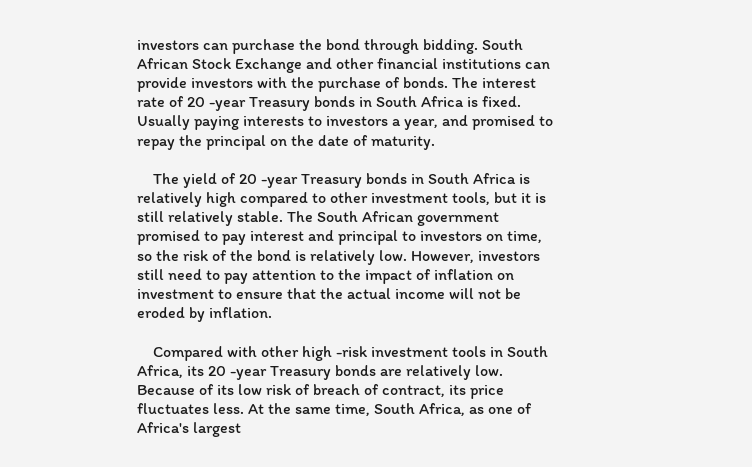investors can purchase the bond through bidding. South African Stock Exchange and other financial institutions can provide investors with the purchase of bonds. The interest rate of 20 -year Treasury bonds in South Africa is fixed. Usually paying interests to investors a year, and promised to repay the principal on the date of maturity.

    The yield of 20 -year Treasury bonds in South Africa is relatively high compared to other investment tools, but it is still relatively stable. The South African government promised to pay interest and principal to investors on time, so the risk of the bond is relatively low. However, investors still need to pay attention to the impact of inflation on investment to ensure that the actual income will not be eroded by inflation.

    Compared with other high -risk investment tools in South Africa, its 20 -year Treasury bonds are relatively low. Because of its low risk of breach of contract, its price fluctuates less. At the same time, South Africa, as one of Africa's largest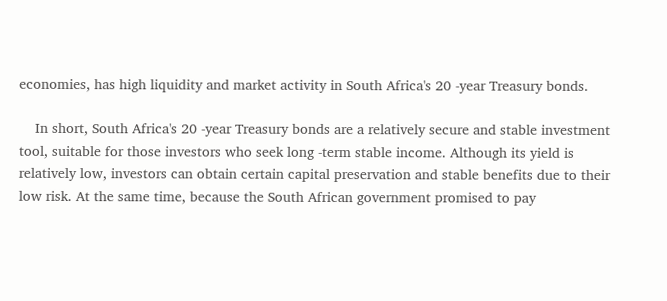economies, has high liquidity and market activity in South Africa's 20 -year Treasury bonds.

    In short, South Africa's 20 -year Treasury bonds are a relatively secure and stable investment tool, suitable for those investors who seek long -term stable income. Although its yield is relatively low, investors can obtain certain capital preservation and stable benefits due to their low risk. At the same time, because the South African government promised to pay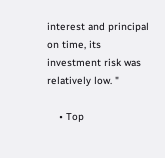interest and principal on time, its investment risk was relatively low. "

    • Top